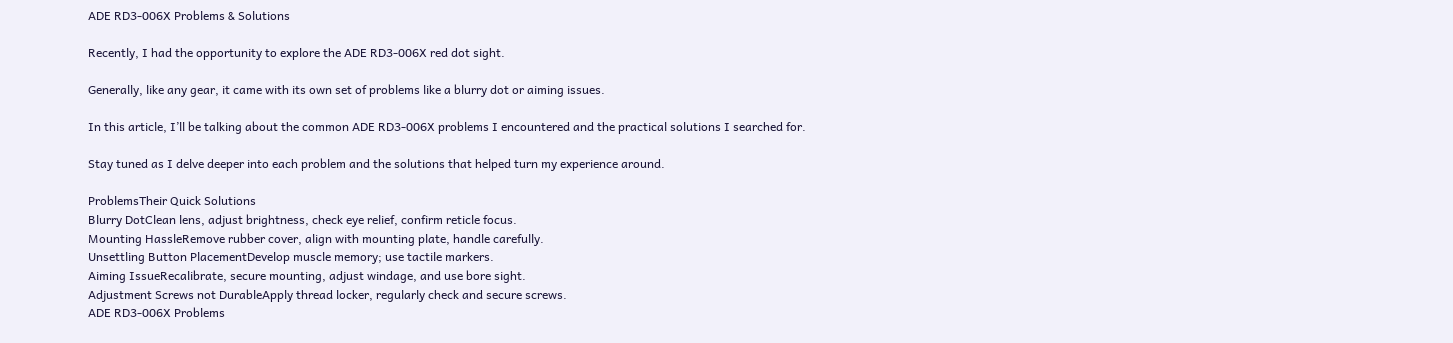ADE RD3-006X Problems & Solutions

Recently, I had the opportunity to explore the ADE RD3-006X red dot sight.

Generally, like any gear, it came with its own set of problems like a blurry dot or aiming issues.

In this article, I’ll be talking about the common ADE RD3-006X problems I encountered and the practical solutions I searched for.

Stay tuned as I delve deeper into each problem and the solutions that helped turn my experience around.

ProblemsTheir Quick Solutions
Blurry DotClean lens, adjust brightness, check eye relief, confirm reticle focus.
Mounting HassleRemove rubber cover, align with mounting plate, handle carefully.
Unsettling Button PlacementDevelop muscle memory; use tactile markers.
Aiming IssueRecalibrate, secure mounting, adjust windage, and use bore sight.
Adjustment Screws not DurableApply thread locker, regularly check and secure screws.
ADE RD3-006X Problems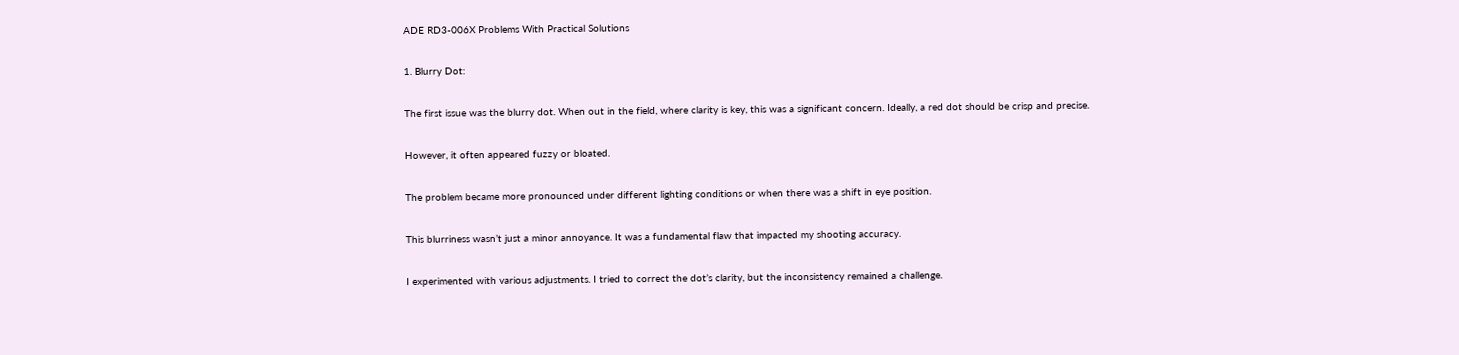ADE RD3-006X Problems With Practical Solutions

1. Blurry Dot:

The first issue was the blurry dot. When out in the field, where clarity is key, this was a significant concern. Ideally, a red dot should be crisp and precise.

However, it often appeared fuzzy or bloated.

The problem became more pronounced under different lighting conditions or when there was a shift in eye position.

This blurriness wasn’t just a minor annoyance. It was a fundamental flaw that impacted my shooting accuracy.

I experimented with various adjustments. I tried to correct the dot’s clarity, but the inconsistency remained a challenge.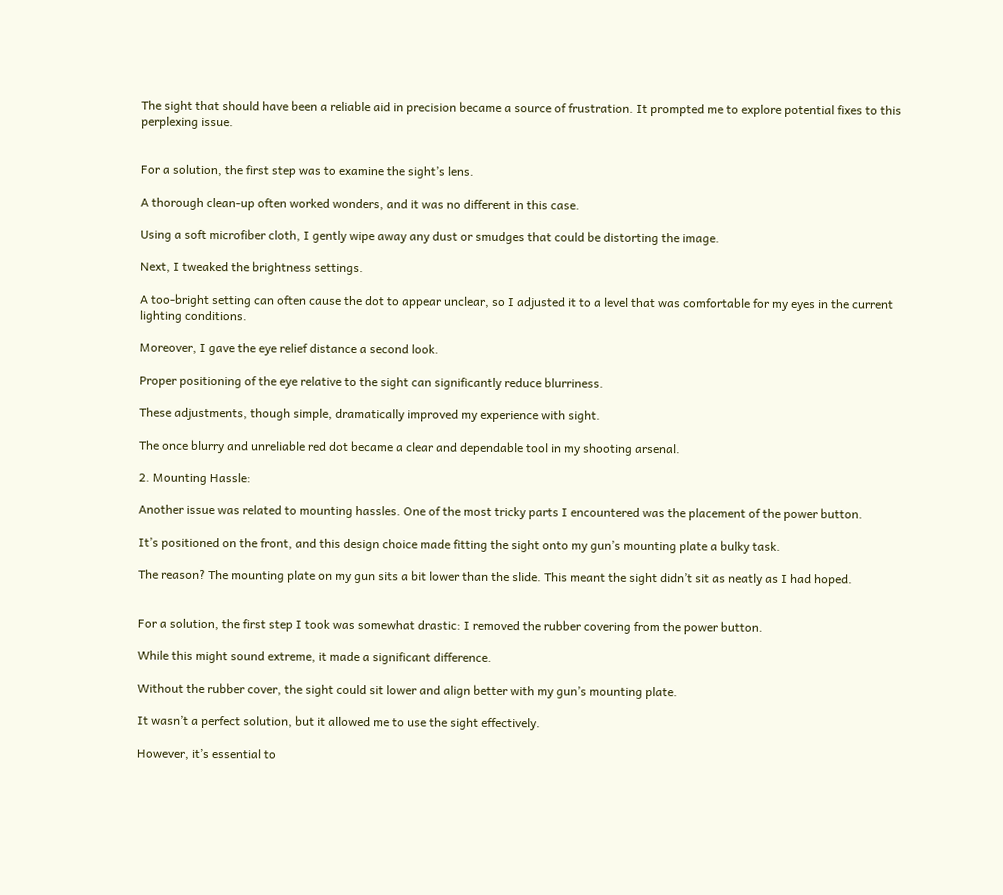The sight that should have been a reliable aid in precision became a source of frustration. It prompted me to explore potential fixes to this perplexing issue.


For a solution, the first step was to examine the sight’s lens.

A thorough clean-up often worked wonders, and it was no different in this case.

Using a soft microfiber cloth, I gently wipe away any dust or smudges that could be distorting the image.

Next, I tweaked the brightness settings.

A too-bright setting can often cause the dot to appear unclear, so I adjusted it to a level that was comfortable for my eyes in the current lighting conditions.

Moreover, I gave the eye relief distance a second look.

Proper positioning of the eye relative to the sight can significantly reduce blurriness.

These adjustments, though simple, dramatically improved my experience with sight.

The once blurry and unreliable red dot became a clear and dependable tool in my shooting arsenal.

2. Mounting Hassle:

Another issue was related to mounting hassles. One of the most tricky parts I encountered was the placement of the power button.

It’s positioned on the front, and this design choice made fitting the sight onto my gun’s mounting plate a bulky task.

The reason? The mounting plate on my gun sits a bit lower than the slide. This meant the sight didn’t sit as neatly as I had hoped.


For a solution, the first step I took was somewhat drastic: I removed the rubber covering from the power button.

While this might sound extreme, it made a significant difference.

Without the rubber cover, the sight could sit lower and align better with my gun’s mounting plate.

It wasn’t a perfect solution, but it allowed me to use the sight effectively.

However, it’s essential to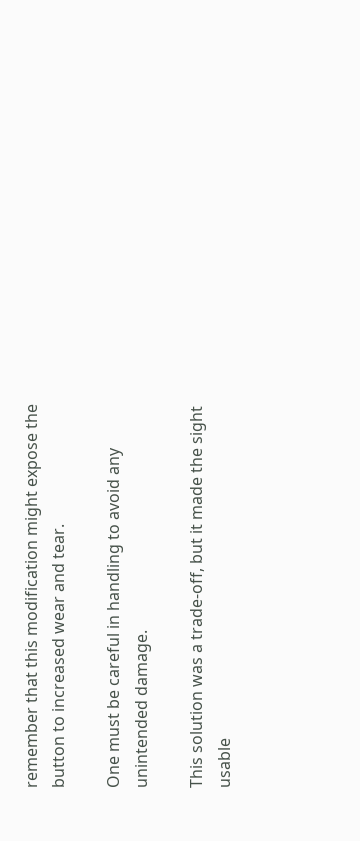remember that this modification might expose the button to increased wear and tear.

One must be careful in handling to avoid any unintended damage.

This solution was a trade-off, but it made the sight usable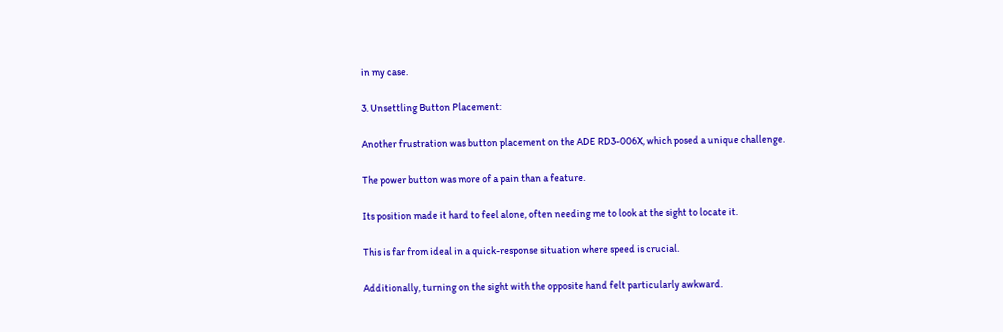in my case.

3. Unsettling Button Placement:

Another frustration was button placement on the ADE RD3-006X, which posed a unique challenge.

The power button was more of a pain than a feature.

Its position made it hard to feel alone, often needing me to look at the sight to locate it.

This is far from ideal in a quick-response situation where speed is crucial.

Additionally, turning on the sight with the opposite hand felt particularly awkward.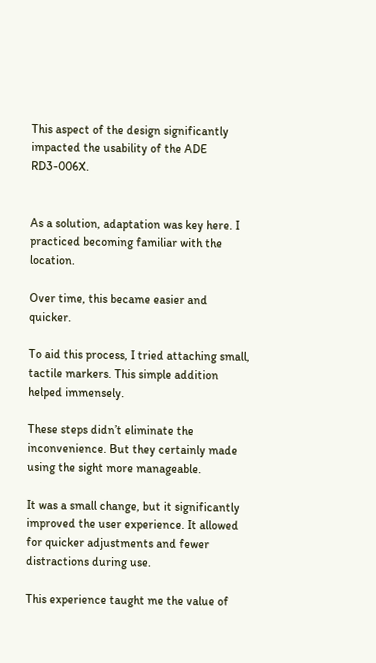This aspect of the design significantly impacted the usability of the ADE RD3-006X.


As a solution, adaptation was key here. I practiced becoming familiar with the location.

Over time, this became easier and quicker.

To aid this process, I tried attaching small, tactile markers. This simple addition helped immensely.

These steps didn’t eliminate the inconvenience. But they certainly made using the sight more manageable.

It was a small change, but it significantly improved the user experience. It allowed for quicker adjustments and fewer distractions during use.

This experience taught me the value of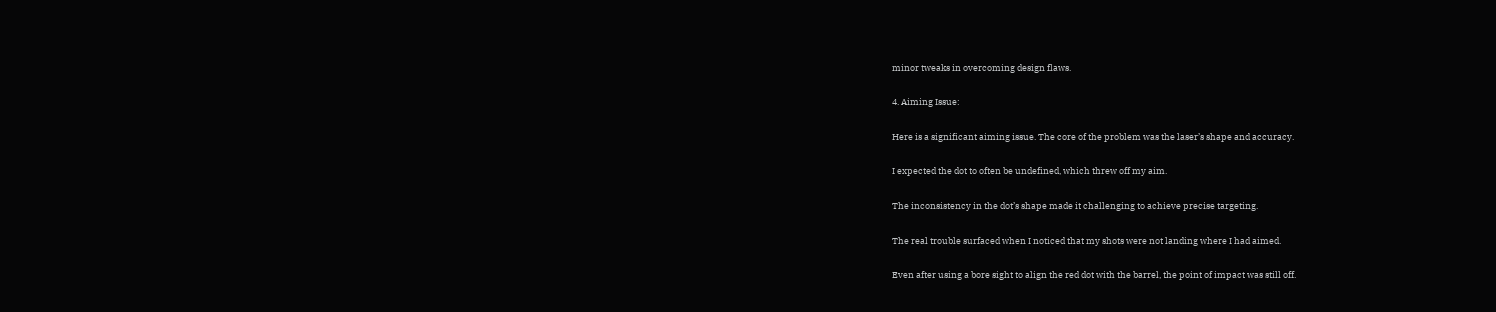minor tweaks in overcoming design flaws.

4. Aiming Issue:

Here is a significant aiming issue. The core of the problem was the laser’s shape and accuracy.

I expected the dot to often be undefined, which threw off my aim.

The inconsistency in the dot’s shape made it challenging to achieve precise targeting.

The real trouble surfaced when I noticed that my shots were not landing where I had aimed.

Even after using a bore sight to align the red dot with the barrel, the point of impact was still off.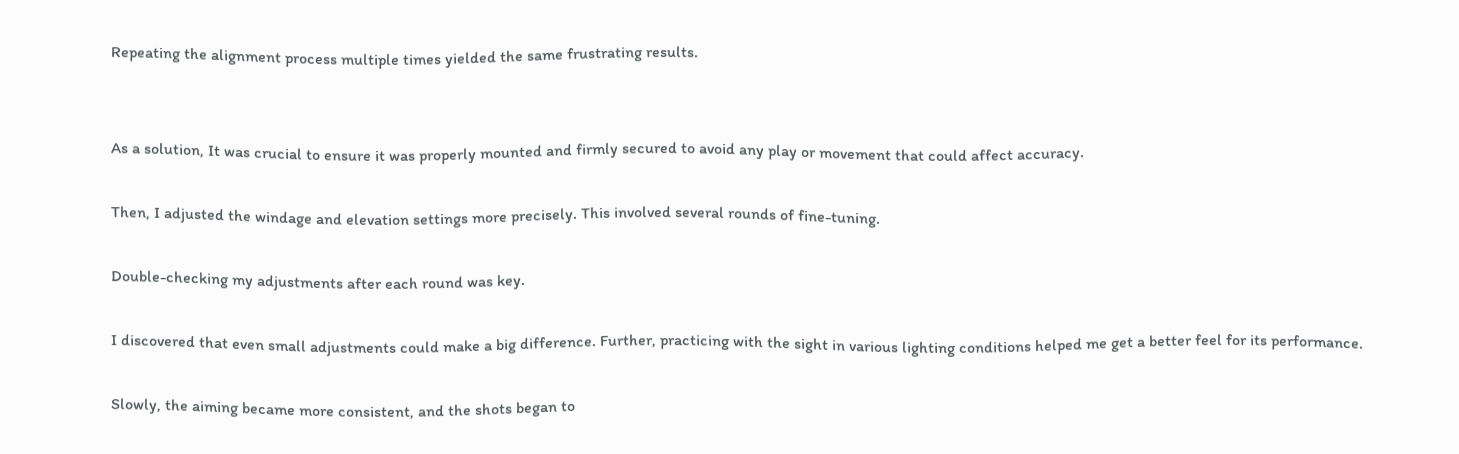Repeating the alignment process multiple times yielded the same frustrating results.


As a solution, It was crucial to ensure it was properly mounted and firmly secured to avoid any play or movement that could affect accuracy.

Then, I adjusted the windage and elevation settings more precisely. This involved several rounds of fine-tuning.

Double-checking my adjustments after each round was key.

I discovered that even small adjustments could make a big difference. Further, practicing with the sight in various lighting conditions helped me get a better feel for its performance.

Slowly, the aiming became more consistent, and the shots began to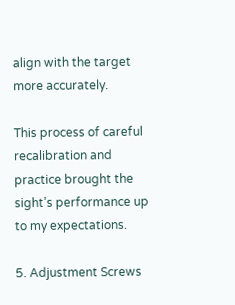align with the target more accurately.

This process of careful recalibration and practice brought the sight’s performance up to my expectations.

5. Adjustment Screws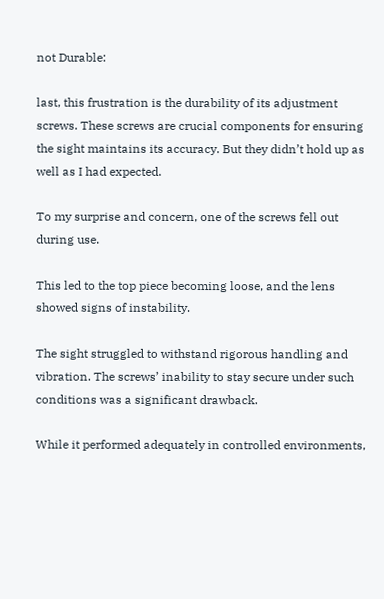not Durable:

last, this frustration is the durability of its adjustment screws. These screws are crucial components for ensuring the sight maintains its accuracy. But they didn’t hold up as well as I had expected.

To my surprise and concern, one of the screws fell out during use.

This led to the top piece becoming loose, and the lens showed signs of instability.

The sight struggled to withstand rigorous handling and vibration. The screws’ inability to stay secure under such conditions was a significant drawback.

While it performed adequately in controlled environments,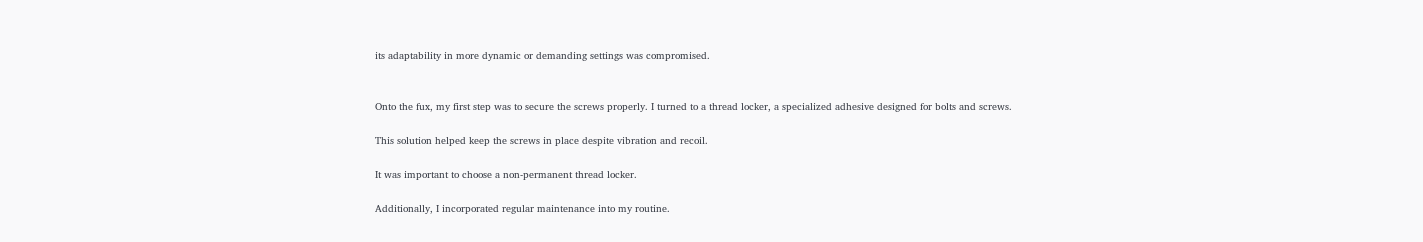its adaptability in more dynamic or demanding settings was compromised.


Onto the fux, my first step was to secure the screws properly. I turned to a thread locker, a specialized adhesive designed for bolts and screws.

This solution helped keep the screws in place despite vibration and recoil.

It was important to choose a non-permanent thread locker.

Additionally, I incorporated regular maintenance into my routine.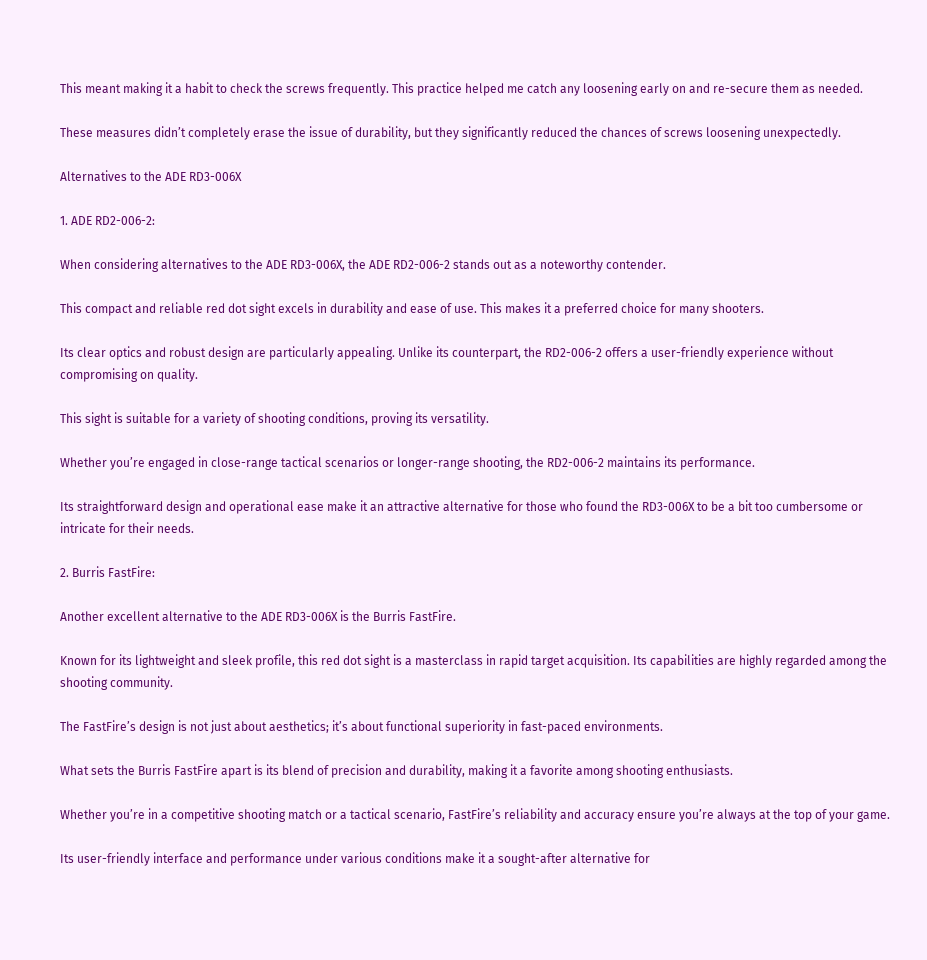This meant making it a habit to check the screws frequently. This practice helped me catch any loosening early on and re-secure them as needed.

These measures didn’t completely erase the issue of durability, but they significantly reduced the chances of screws loosening unexpectedly.

Alternatives to the ADE RD3-006X

1. ADE RD2-006-2:

When considering alternatives to the ADE RD3-006X, the ADE RD2-006-2 stands out as a noteworthy contender.

This compact and reliable red dot sight excels in durability and ease of use. This makes it a preferred choice for many shooters.

Its clear optics and robust design are particularly appealing. Unlike its counterpart, the RD2-006-2 offers a user-friendly experience without compromising on quality.

This sight is suitable for a variety of shooting conditions, proving its versatility.

Whether you’re engaged in close-range tactical scenarios or longer-range shooting, the RD2-006-2 maintains its performance.

Its straightforward design and operational ease make it an attractive alternative for those who found the RD3-006X to be a bit too cumbersome or intricate for their needs.

2. Burris FastFire:

Another excellent alternative to the ADE RD3-006X is the Burris FastFire.

Known for its lightweight and sleek profile, this red dot sight is a masterclass in rapid target acquisition. Its capabilities are highly regarded among the shooting community.

The FastFire’s design is not just about aesthetics; it’s about functional superiority in fast-paced environments.

What sets the Burris FastFire apart is its blend of precision and durability, making it a favorite among shooting enthusiasts.

Whether you’re in a competitive shooting match or a tactical scenario, FastFire’s reliability and accuracy ensure you’re always at the top of your game.

Its user-friendly interface and performance under various conditions make it a sought-after alternative for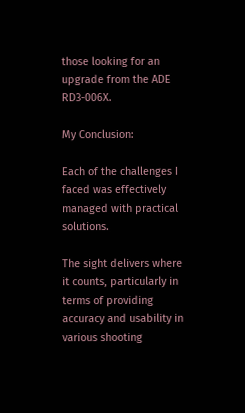those looking for an upgrade from the ADE RD3-006X.

My Conclusion:

Each of the challenges I faced was effectively managed with practical solutions.

The sight delivers where it counts, particularly in terms of providing accuracy and usability in various shooting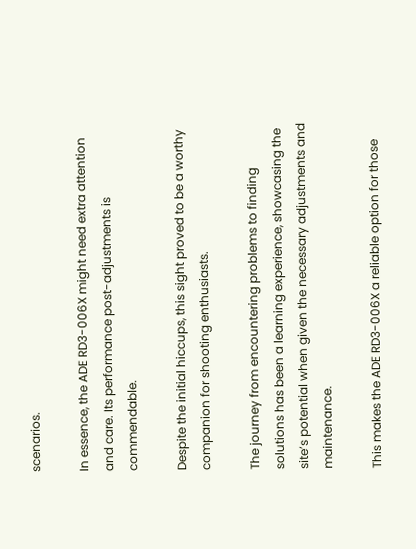scenarios.

In essence, the ADE RD3-006X might need extra attention and care. Its performance post-adjustments is commendable.

Despite the initial hiccups, this sight proved to be a worthy companion for shooting enthusiasts.

The journey from encountering problems to finding solutions has been a learning experience, showcasing the site’s potential when given the necessary adjustments and maintenance.

This makes the ADE RD3-006X a reliable option for those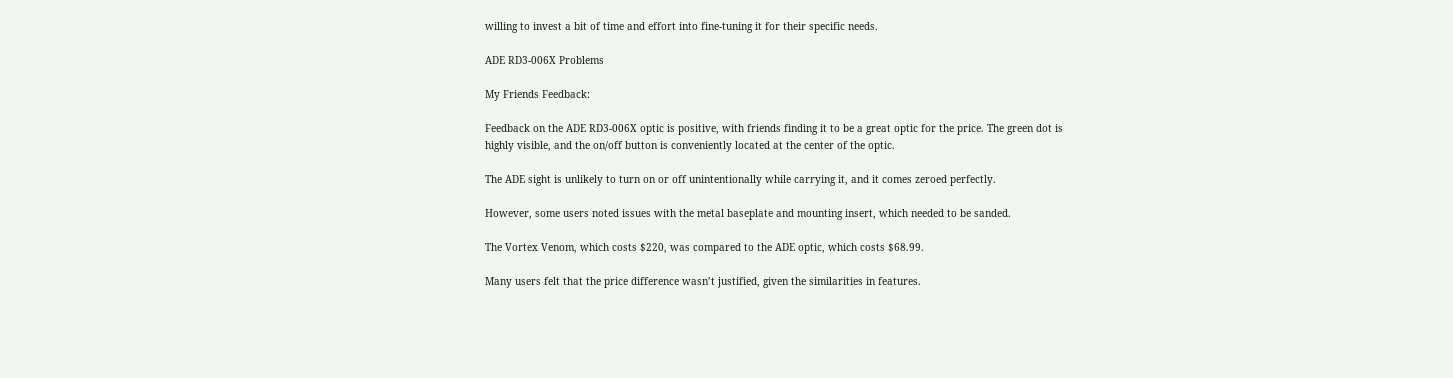willing to invest a bit of time and effort into fine-tuning it for their specific needs.

ADE RD3-006X Problems

My Friends Feedback:

Feedback on the ADE RD3-006X optic is positive, with friends finding it to be a great optic for the price. The green dot is highly visible, and the on/off button is conveniently located at the center of the optic.

The ADE sight is unlikely to turn on or off unintentionally while carrying it, and it comes zeroed perfectly.

However, some users noted issues with the metal baseplate and mounting insert, which needed to be sanded.

The Vortex Venom, which costs $220, was compared to the ADE optic, which costs $68.99.

Many users felt that the price difference wasn’t justified, given the similarities in features.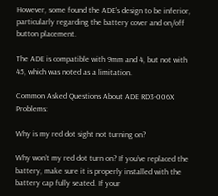However, some found the ADE’s design to be inferior, particularly regarding the battery cover and on/off button placement.

The ADE is compatible with 9mm and 4, but not with 45, which was noted as a limitation.

Common Asked Questions About ADE RD3-006X Problems:

Why is my red dot sight not turning on?

Why won’t my red dot turn on? If you’ve replaced the battery, make sure it is properly installed with the battery cap fully seated. If your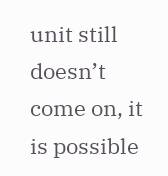unit still doesn’t come on, it is possible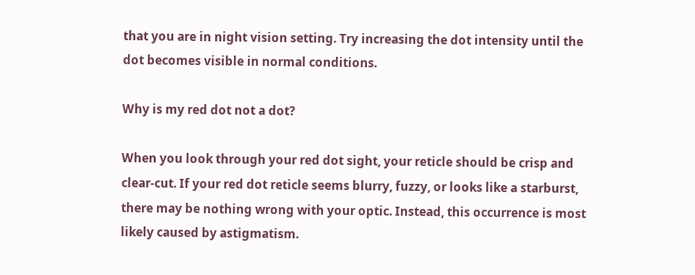that you are in night vision setting. Try increasing the dot intensity until the dot becomes visible in normal conditions.

Why is my red dot not a dot?

When you look through your red dot sight, your reticle should be crisp and clear-cut. If your red dot reticle seems blurry, fuzzy, or looks like a starburst, there may be nothing wrong with your optic. Instead, this occurrence is most likely caused by astigmatism.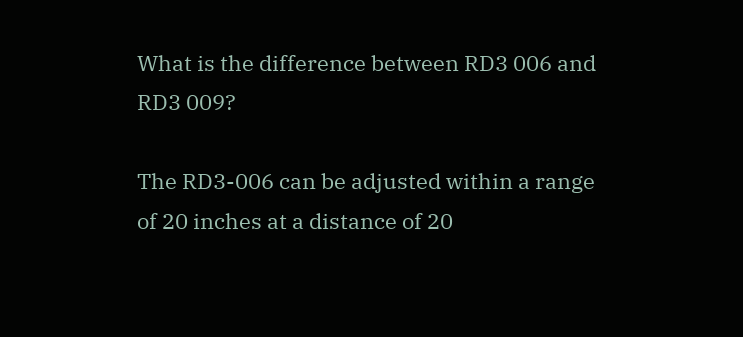What is the difference between RD3 006 and RD3 009?

The RD3-006 can be adjusted within a range of 20 inches at a distance of 20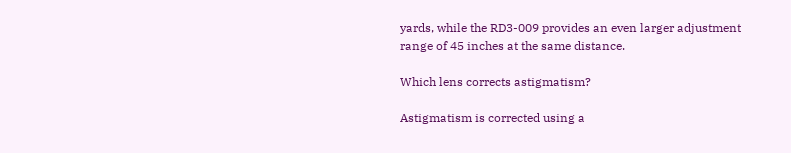yards, while the RD3-009 provides an even larger adjustment range of 45 inches at the same distance.

Which lens corrects astigmatism?

Astigmatism is corrected using a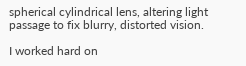spherical cylindrical lens, altering light passage to fix blurry, distorted vision.

I worked hard on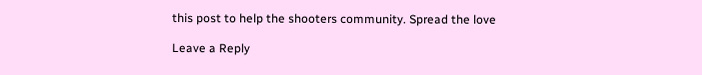this post to help the shooters community. Spread the love

Leave a Reply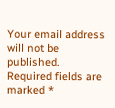Your email address will not be published. Required fields are marked *